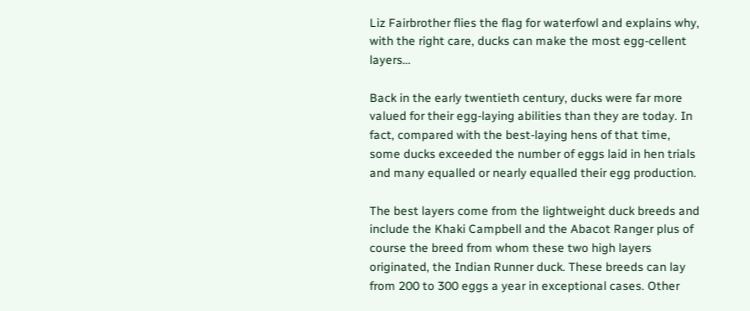Liz Fairbrother flies the flag for waterfowl and explains why, with the right care, ducks can make the most egg-cellent layers…

Back in the early twentieth century, ducks were far more valued for their egg-laying abilities than they are today. In fact, compared with the best-laying hens of that time, some ducks exceeded the number of eggs laid in hen trials and many equalled or nearly equalled their egg production.

The best layers come from the lightweight duck breeds and include the Khaki Campbell and the Abacot Ranger plus of course the breed from whom these two high layers originated, the Indian Runner duck. These breeds can lay from 200 to 300 eggs a year in exceptional cases. Other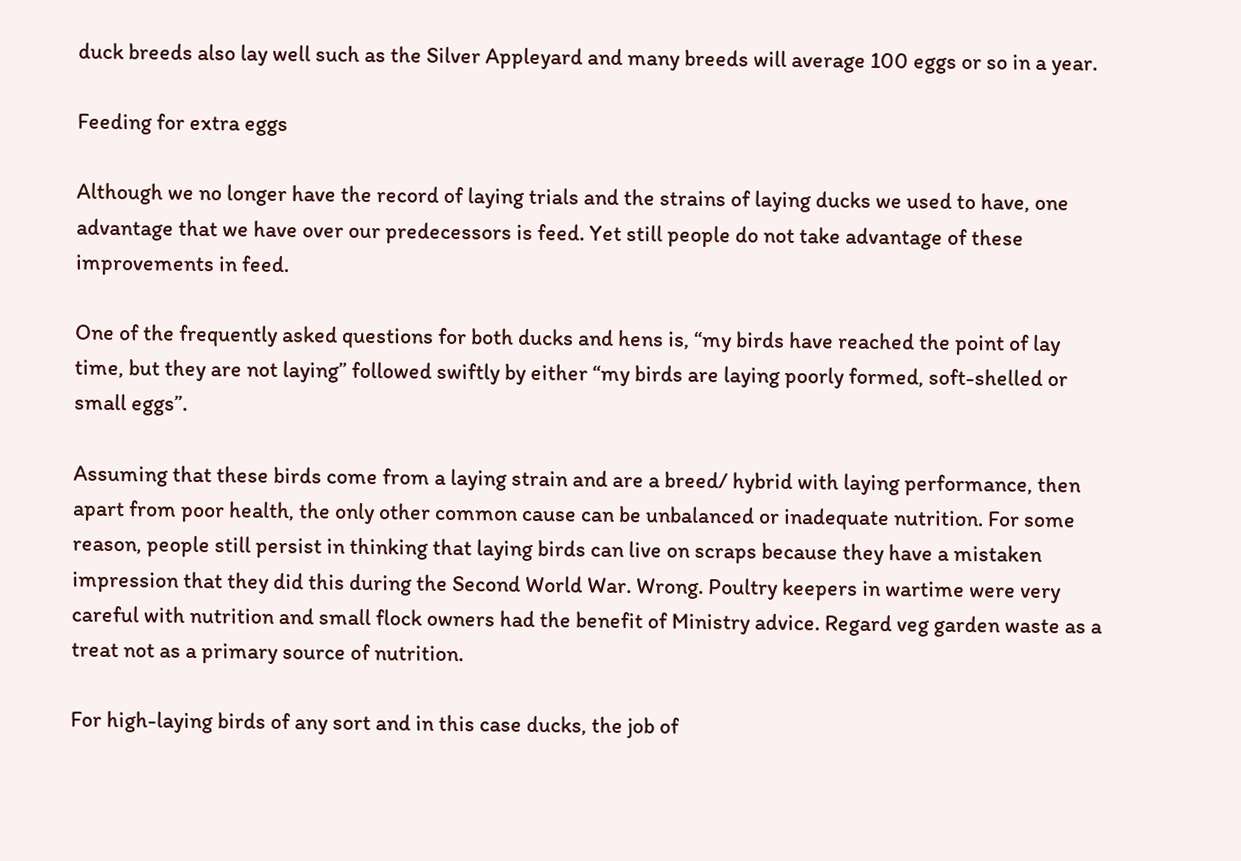duck breeds also lay well such as the Silver Appleyard and many breeds will average 100 eggs or so in a year.

Feeding for extra eggs

Although we no longer have the record of laying trials and the strains of laying ducks we used to have, one advantage that we have over our predecessors is feed. Yet still people do not take advantage of these improvements in feed.

One of the frequently asked questions for both ducks and hens is, “my birds have reached the point of lay time, but they are not laying” followed swiftly by either “my birds are laying poorly formed, soft-shelled or small eggs”.

Assuming that these birds come from a laying strain and are a breed/ hybrid with laying performance, then apart from poor health, the only other common cause can be unbalanced or inadequate nutrition. For some reason, people still persist in thinking that laying birds can live on scraps because they have a mistaken impression that they did this during the Second World War. Wrong. Poultry keepers in wartime were very careful with nutrition and small flock owners had the benefit of Ministry advice. Regard veg garden waste as a treat not as a primary source of nutrition.

For high-laying birds of any sort and in this case ducks, the job of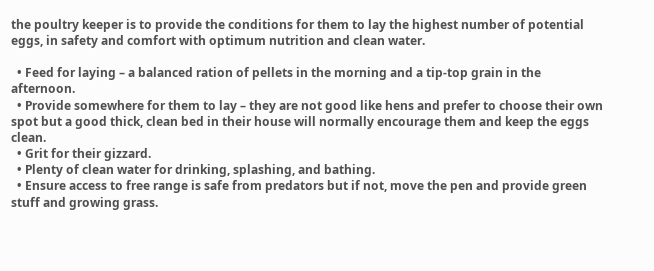the poultry keeper is to provide the conditions for them to lay the highest number of potential eggs, in safety and comfort with optimum nutrition and clean water.

  • Feed for laying – a balanced ration of pellets in the morning and a tip-top grain in the afternoon.
  • Provide somewhere for them to lay – they are not good like hens and prefer to choose their own spot but a good thick, clean bed in their house will normally encourage them and keep the eggs clean.
  • Grit for their gizzard.
  • Plenty of clean water for drinking, splashing, and bathing.
  • Ensure access to free range is safe from predators but if not, move the pen and provide green stuff and growing grass.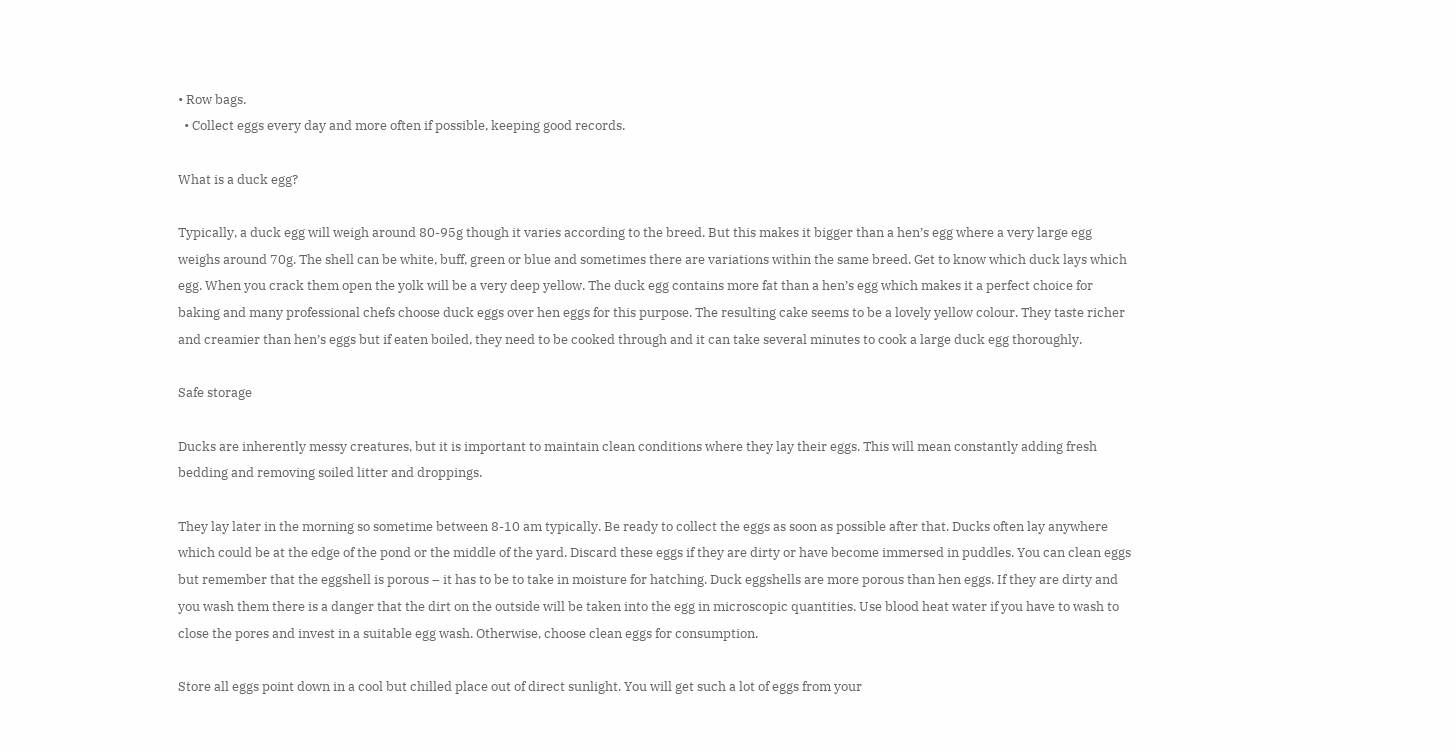• Row bags.
  • Collect eggs every day and more often if possible, keeping good records.

What is a duck egg?

Typically, a duck egg will weigh around 80-95g though it varies according to the breed. But this makes it bigger than a hen’s egg where a very large egg weighs around 70g. The shell can be white, buff, green or blue and sometimes there are variations within the same breed. Get to know which duck lays which egg. When you crack them open the yolk will be a very deep yellow. The duck egg contains more fat than a hen’s egg which makes it a perfect choice for baking and many professional chefs choose duck eggs over hen eggs for this purpose. The resulting cake seems to be a lovely yellow colour. They taste richer and creamier than hen’s eggs but if eaten boiled, they need to be cooked through and it can take several minutes to cook a large duck egg thoroughly.

Safe storage

Ducks are inherently messy creatures, but it is important to maintain clean conditions where they lay their eggs. This will mean constantly adding fresh bedding and removing soiled litter and droppings.

They lay later in the morning so sometime between 8-10 am typically. Be ready to collect the eggs as soon as possible after that. Ducks often lay anywhere which could be at the edge of the pond or the middle of the yard. Discard these eggs if they are dirty or have become immersed in puddles. You can clean eggs but remember that the eggshell is porous – it has to be to take in moisture for hatching. Duck eggshells are more porous than hen eggs. If they are dirty and you wash them there is a danger that the dirt on the outside will be taken into the egg in microscopic quantities. Use blood heat water if you have to wash to close the pores and invest in a suitable egg wash. Otherwise, choose clean eggs for consumption.

Store all eggs point down in a cool but chilled place out of direct sunlight. You will get such a lot of eggs from your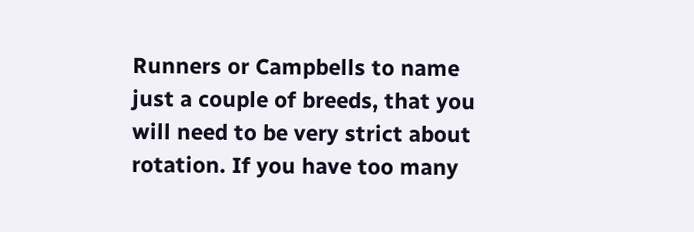Runners or Campbells to name just a couple of breeds, that you will need to be very strict about rotation. If you have too many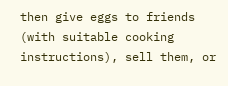then give eggs to friends (with suitable cooking instructions), sell them, or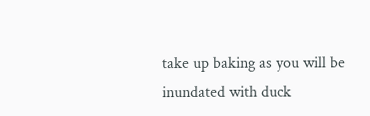take up baking as you will be inundated with duck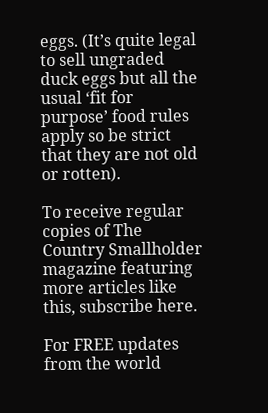eggs. (It’s quite legal to sell ungraded duck eggs but all the usual ‘fit for purpose’ food rules apply so be strict that they are not old or rotten).

To receive regular copies of The Country Smallholder magazine featuring more articles like this, subscribe here.

For FREE updates from the world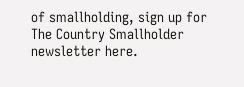of smallholding, sign up for The Country Smallholder newsletter here.